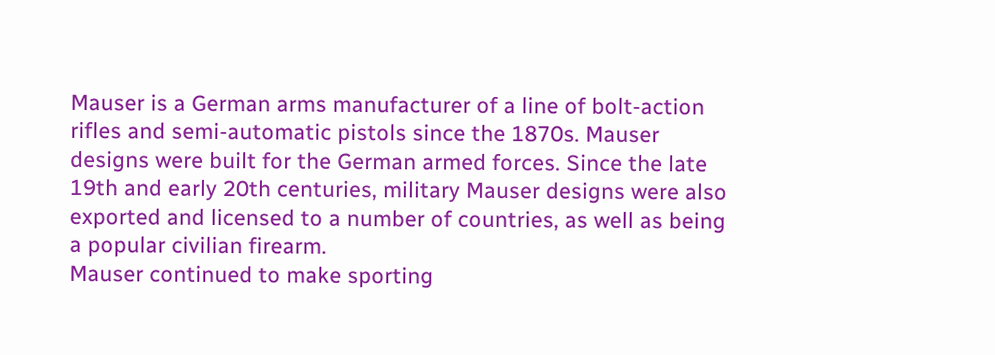Mauser is a German arms manufacturer of a line of bolt-action rifles and semi-automatic pistols since the 1870s. Mauser designs were built for the German armed forces. Since the late 19th and early 20th centuries, military Mauser designs were also exported and licensed to a number of countries, as well as being a popular civilian firearm.
Mauser continued to make sporting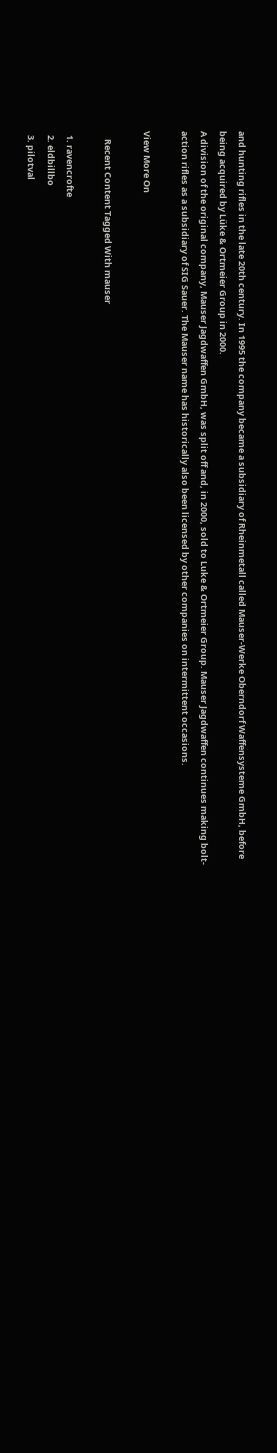and hunting rifles in the late 20th century. In 1995 the company became a subsidiary of Rheinmetall called Mauser-Werke Oberndorf Waffensysteme GmbH, before being acquired by Lüke & Ortmeier Group in 2000.
A division of the original company, Mauser Jagdwaffen GmbH, was split off and, in 2000, sold to Luke & Ortmeier Group. Mauser Jagdwaffen continues making bolt-action rifles as a subsidiary of SIG Sauer. The Mauser name has historically also been licensed by other companies on intermittent occasions.

View More On

    Recent Content Tagged With mauser

  1. ravencrofte
  2. eldbillbo
  3. pilotval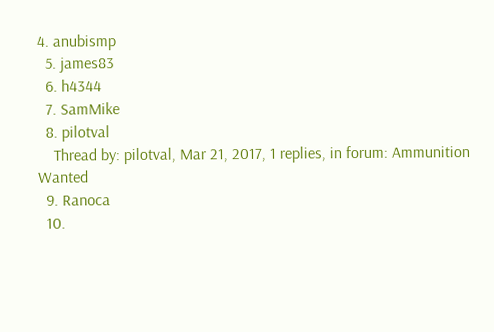4. anubismp
  5. james83
  6. h4344
  7. SamMike
  8. pilotval
    Thread by: pilotval, Mar 21, 2017, 1 replies, in forum: Ammunition Wanted
  9. Ranoca
  10.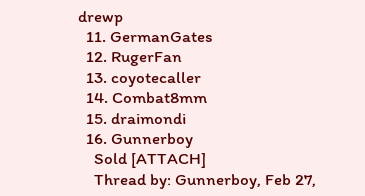drewp
  11. GermanGates
  12. RugerFan
  13. coyotecaller
  14. Combat8mm
  15. draimondi
  16. Gunnerboy
    Sold [ATTACH]
    Thread by: Gunnerboy, Feb 27,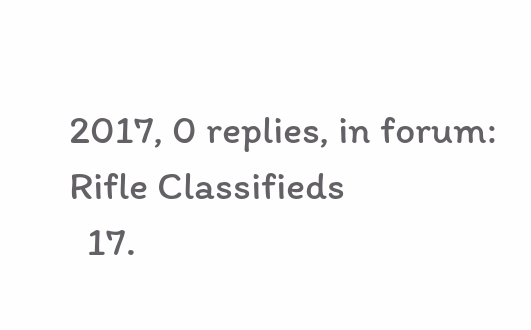2017, 0 replies, in forum: Rifle Classifieds
  17.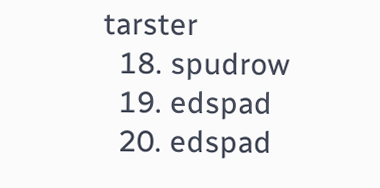tarster
  18. spudrow
  19. edspad
  20. edspad